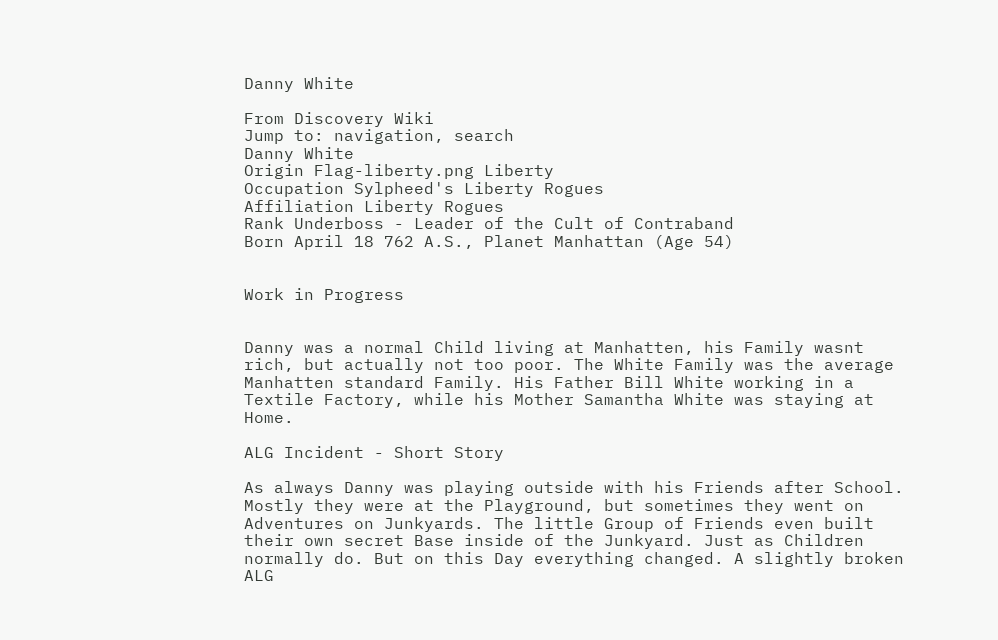Danny White

From Discovery Wiki
Jump to: navigation, search
Danny White
Origin Flag-liberty.png Liberty
Occupation Sylpheed's Liberty Rogues
Affiliation Liberty Rogues
Rank Underboss - Leader of the Cult of Contraband
Born April 18 762 A.S., Planet Manhattan (Age 54)


Work in Progress


Danny was a normal Child living at Manhatten, his Family wasnt rich, but actually not too poor. The White Family was the average Manhatten standard Family. His Father Bill White working in a Textile Factory, while his Mother Samantha White was staying at Home.

ALG Incident - Short Story

As always Danny was playing outside with his Friends after School. Mostly they were at the Playground, but sometimes they went on Adventures on Junkyards. The little Group of Friends even built their own secret Base inside of the Junkyard. Just as Children normally do. But on this Day everything changed. A slightly broken ALG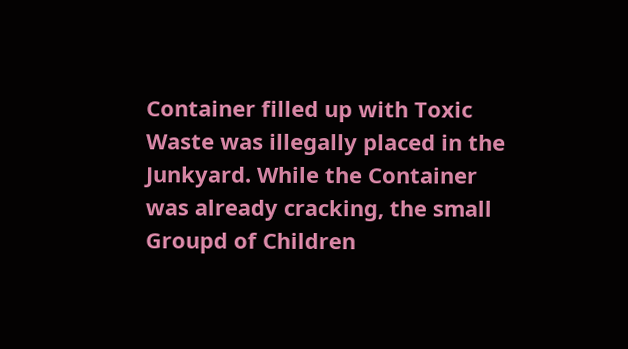Container filled up with Toxic Waste was illegally placed in the Junkyard. While the Container was already cracking, the small Groupd of Children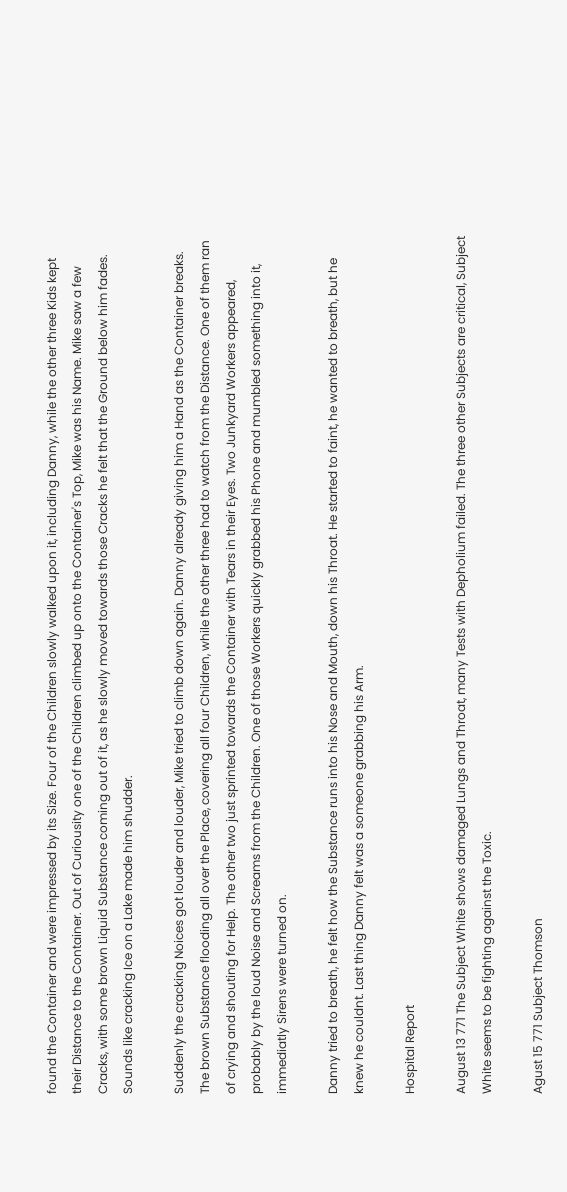found the Container and were impressed by its Size. Four of the Children slowly walked upon it, including Danny, while the other three Kids kept their Distance to the Container. Out of Curiousity one of the Children climbed up onto the Container's Top, Mike was his Name. Mike saw a few Cracks, with some brown Liquid Substance coming out of it, as he slowly moved towards those Cracks he felt that the Ground below him fades. Sounds like cracking Ice on a Lake made him shudder.

Suddenly the cracking Noices got louder and louder, Mike tried to climb down again. Danny already giving him a Hand as the Container breaks. The brown Substance flooding all over the Place, covering all four Children, while the other three had to watch from the Distance. One of them ran of crying and shouting for Help. The other two just sprinted towards the Container with Tears in their Eyes. Two Junkyard Workers appeared, probably by the loud Noise and Screams from the Children. One of those Workers quickly grabbed his Phone and mumbled something into it, immediatly Sirens were turned on.

Danny tried to breath, he felt how the Substance runs into his Nose and Mouth, down his Throat. He started to faint, he wanted to breath, but he knew he couldnt. Last thing Danny felt was a someone grabbing his Arm.

Hospital Report

August 13 771 The Subject White shows damaged Lungs and Throat, many Tests with Depholium failed. The three other Subjects are critical, Subject White seems to be fighting against the Toxic.

Agust 15 771 Subject Thomson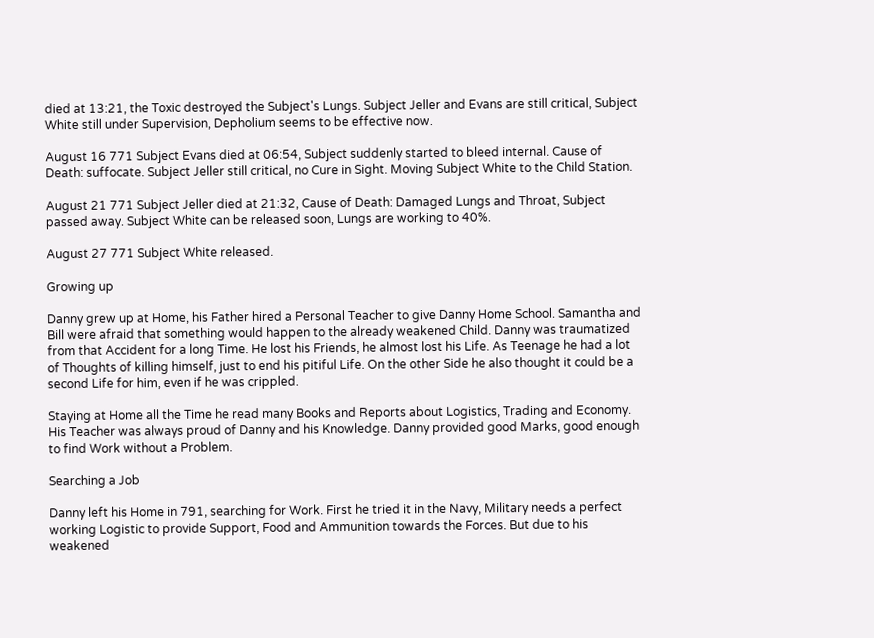died at 13:21, the Toxic destroyed the Subject's Lungs. Subject Jeller and Evans are still critical, Subject White still under Supervision, Depholium seems to be effective now.

August 16 771 Subject Evans died at 06:54, Subject suddenly started to bleed internal. Cause of Death: suffocate. Subject Jeller still critical, no Cure in Sight. Moving Subject White to the Child Station.

August 21 771 Subject Jeller died at 21:32, Cause of Death: Damaged Lungs and Throat, Subject passed away. Subject White can be released soon, Lungs are working to 40%.

August 27 771 Subject White released.

Growing up

Danny grew up at Home, his Father hired a Personal Teacher to give Danny Home School. Samantha and Bill were afraid that something would happen to the already weakened Child. Danny was traumatized from that Accident for a long Time. He lost his Friends, he almost lost his Life. As Teenage he had a lot of Thoughts of killing himself, just to end his pitiful Life. On the other Side he also thought it could be a second Life for him, even if he was crippled.

Staying at Home all the Time he read many Books and Reports about Logistics, Trading and Economy. His Teacher was always proud of Danny and his Knowledge. Danny provided good Marks, good enough to find Work without a Problem.

Searching a Job

Danny left his Home in 791, searching for Work. First he tried it in the Navy, Military needs a perfect working Logistic to provide Support, Food and Ammunition towards the Forces. But due to his weakened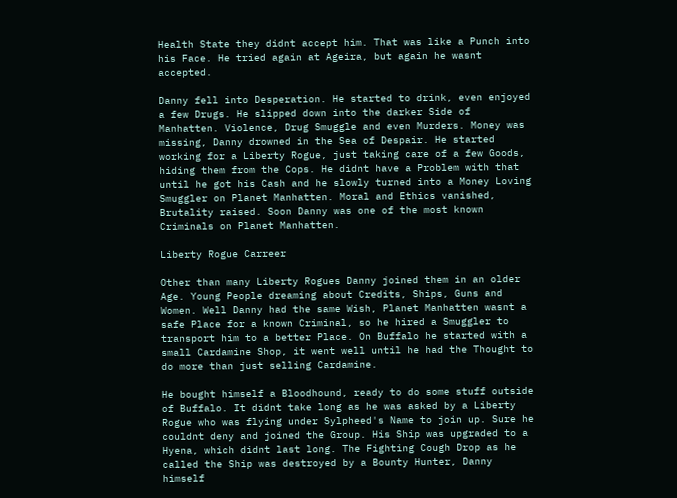Health State they didnt accept him. That was like a Punch into his Face. He tried again at Ageira, but again he wasnt accepted.

Danny fell into Desperation. He started to drink, even enjoyed a few Drugs. He slipped down into the darker Side of Manhatten. Violence, Drug Smuggle and even Murders. Money was missing, Danny drowned in the Sea of Despair. He started working for a Liberty Rogue, just taking care of a few Goods, hiding them from the Cops. He didnt have a Problem with that until he got his Cash and he slowly turned into a Money Loving Smuggler on Planet Manhatten. Moral and Ethics vanished, Brutality raised. Soon Danny was one of the most known Criminals on Planet Manhatten.

Liberty Rogue Carreer

Other than many Liberty Rogues Danny joined them in an older Age. Young People dreaming about Credits, Ships, Guns and Women. Well Danny had the same Wish, Planet Manhatten wasnt a safe Place for a known Criminal, so he hired a Smuggler to transport him to a better Place. On Buffalo he started with a small Cardamine Shop, it went well until he had the Thought to do more than just selling Cardamine.

He bought himself a Bloodhound, ready to do some stuff outside of Buffalo. It didnt take long as he was asked by a Liberty Rogue who was flying under Sylpheed's Name to join up. Sure he couldnt deny and joined the Group. His Ship was upgraded to a Hyena, which didnt last long. The Fighting Cough Drop as he called the Ship was destroyed by a Bounty Hunter, Danny himself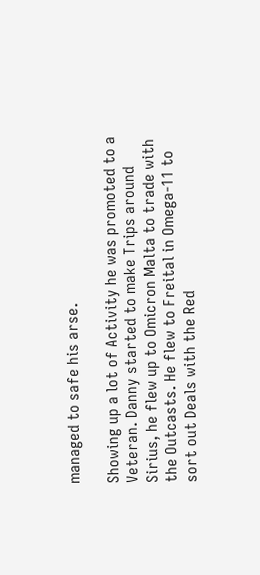managed to safe his arse.

Showing up a lot of Activity he was promoted to a Veteran. Danny started to make Trips around Sirius, he flew up to Omicron Malta to trade with the Outcasts. He flew to Freital in Omega-11 to sort out Deals with the Red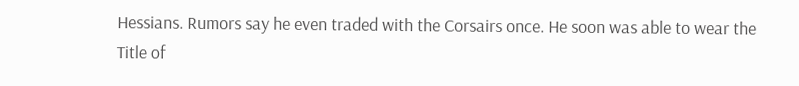Hessians. Rumors say he even traded with the Corsairs once. He soon was able to wear the Title of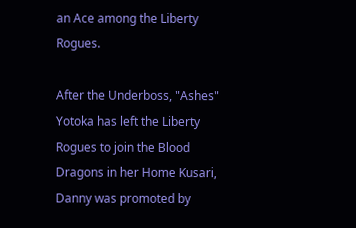an Ace among the Liberty Rogues.

After the Underboss, "Ashes" Yotoka has left the Liberty Rogues to join the Blood Dragons in her Home Kusari, Danny was promoted by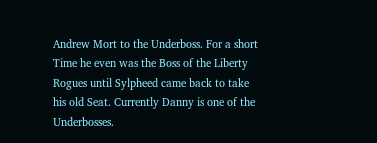Andrew Mort to the Underboss. For a short Time he even was the Boss of the Liberty Rogues until Sylpheed came back to take his old Seat. Currently Danny is one of the Underbosses.